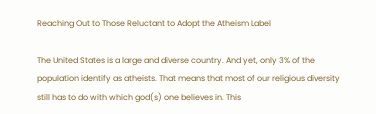Reaching Out to Those Reluctant to Adopt the Atheism Label

The United States is a large and diverse country. And yet, only 3% of the population identify as atheists. That means that most of our religious diversity still has to do with which god(s) one believes in. This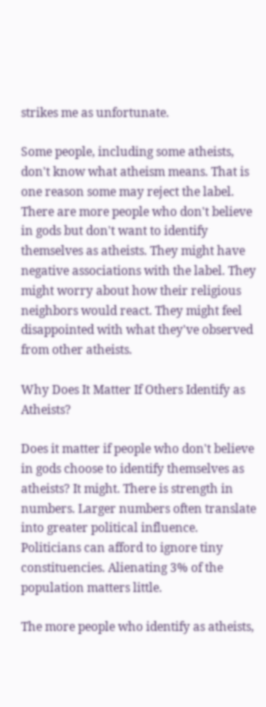strikes me as unfortunate.

Some people, including some atheists, don't know what atheism means. That is one reason some may reject the label. There are more people who don't believe in gods but don't want to identify themselves as atheists. They might have negative associations with the label. They might worry about how their religious neighbors would react. They might feel disappointed with what they've observed from other atheists.

Why Does It Matter If Others Identify as Atheists?

Does it matter if people who don't believe in gods choose to identify themselves as atheists? It might. There is strength in numbers. Larger numbers often translate into greater political influence. Politicians can afford to ignore tiny constituencies. Alienating 3% of the population matters little.

The more people who identify as atheists,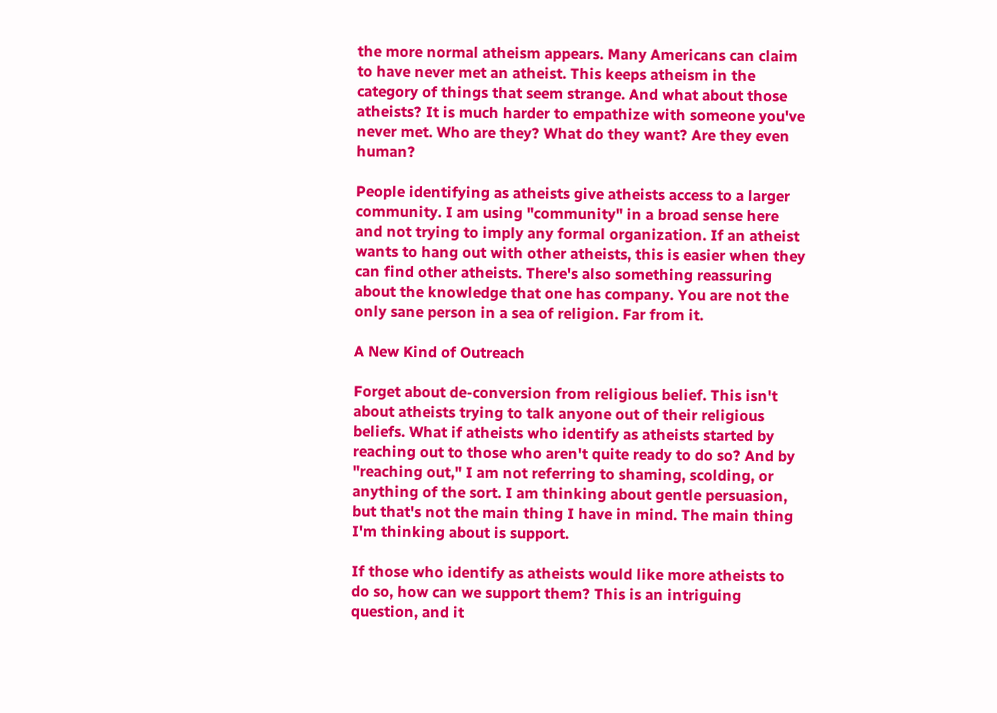the more normal atheism appears. Many Americans can claim to have never met an atheist. This keeps atheism in the category of things that seem strange. And what about those atheists? It is much harder to empathize with someone you've never met. Who are they? What do they want? Are they even human?

People identifying as atheists give atheists access to a larger community. I am using "community" in a broad sense here and not trying to imply any formal organization. If an atheist wants to hang out with other atheists, this is easier when they can find other atheists. There's also something reassuring about the knowledge that one has company. You are not the only sane person in a sea of religion. Far from it.

A New Kind of Outreach

Forget about de-conversion from religious belief. This isn't about atheists trying to talk anyone out of their religious beliefs. What if atheists who identify as atheists started by reaching out to those who aren't quite ready to do so? And by "reaching out," I am not referring to shaming, scolding, or anything of the sort. I am thinking about gentle persuasion, but that's not the main thing I have in mind. The main thing I'm thinking about is support.

If those who identify as atheists would like more atheists to do so, how can we support them? This is an intriguing question, and it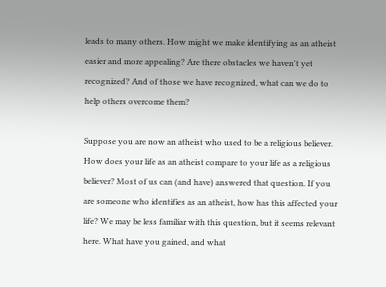leads to many others. How might we make identifying as an atheist easier and more appealing? Are there obstacles we haven't yet recognized? And of those we have recognized, what can we do to help others overcome them?

Suppose you are now an atheist who used to be a religious believer. How does your life as an atheist compare to your life as a religious believer? Most of us can (and have) answered that question. If you are someone who identifies as an atheist, how has this affected your life? We may be less familiar with this question, but it seems relevant here. What have you gained, and what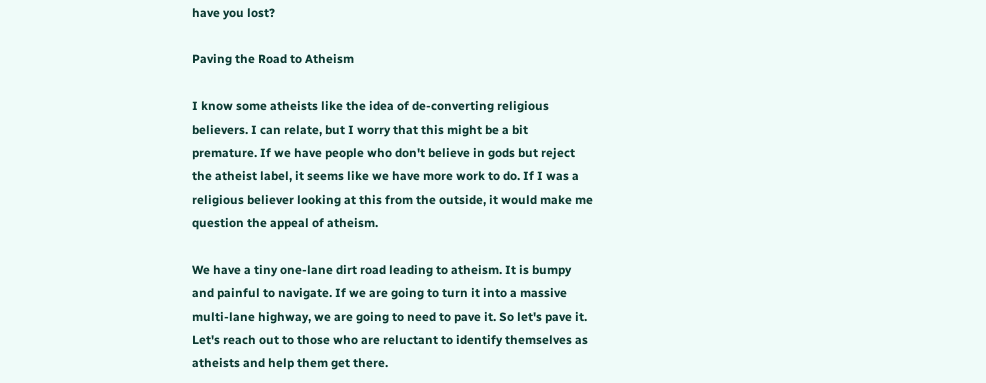have you lost?

Paving the Road to Atheism

I know some atheists like the idea of de-converting religious believers. I can relate, but I worry that this might be a bit premature. If we have people who don't believe in gods but reject the atheist label, it seems like we have more work to do. If I was a religious believer looking at this from the outside, it would make me question the appeal of atheism.

We have a tiny one-lane dirt road leading to atheism. It is bumpy and painful to navigate. If we are going to turn it into a massive multi-lane highway, we are going to need to pave it. So let's pave it. Let's reach out to those who are reluctant to identify themselves as atheists and help them get there.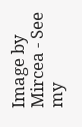Image by Mircea - See my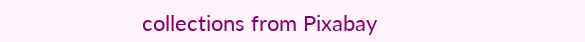collections from Pixabay